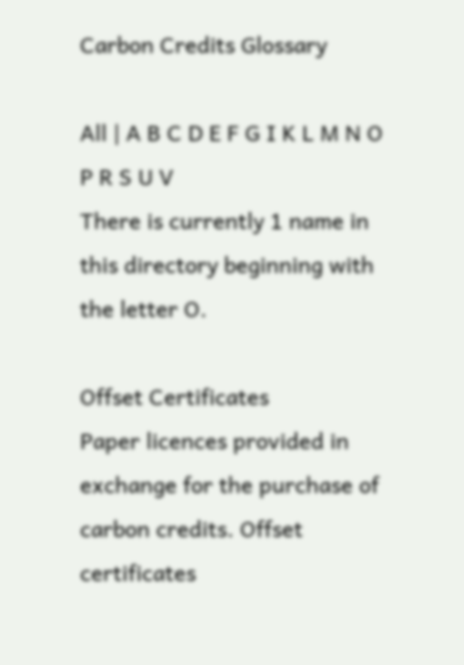Carbon Credits Glossary

All | A B C D E F G I K L M N O P R S U V
There is currently 1 name in this directory beginning with the letter O.

Offset Certificates
Paper licences provided in exchange for the purchase of carbon credits. Offset certificates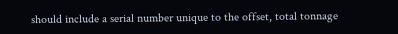should include a serial number unique to the offset, total tonnage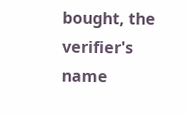bought, the verifier's name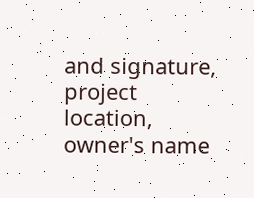and signature, project location, owner's name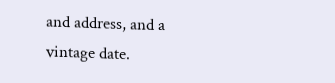and address, and a vintage date.